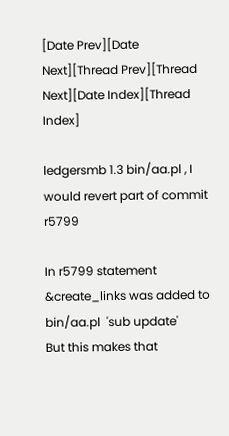[Date Prev][Date Next][Thread Prev][Thread Next][Date Index][Thread Index]

ledgersmb 1.3 bin/aa.pl , I would revert part of commit r5799

In r5799 statement &create_links was added to bin/aa.pl  'sub update'
But this makes that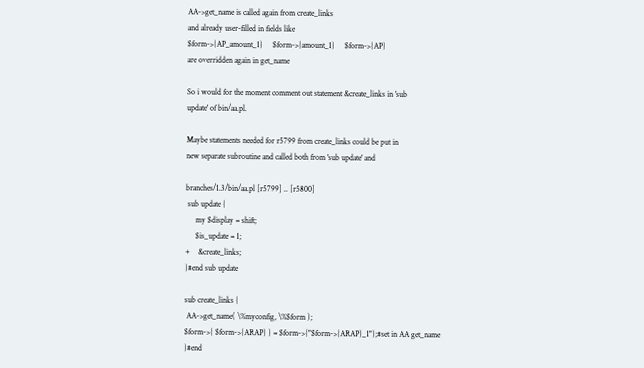AA->get_name is called again from create_links
and already user-filled in fields like
$form->{AP_amount_1}     $form->{amount_1}     $form->{AP}
are overridden again in get_name

So i would for the moment comment out statement &create_links in 'sub
update' of bin/aa.pl.

Maybe statements needed for r5799 from create_links could be put in
new separate subroutine and called both from 'sub update' and

branches/1.3/bin/aa.pl [r5799] .. [r5800]
 sub update {
     my $display = shift;
     $is_update = 1;
+    &create_links;
}#end sub update

sub create_links {
 AA->get_name( \%myconfig, \%$form );
$form->{ $form->{ARAP} } = $form->{"$form->{ARAP}_1"};#set in AA get_name
}#end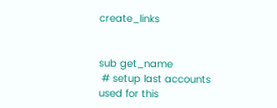create_links


sub get_name
 # setup last accounts used for this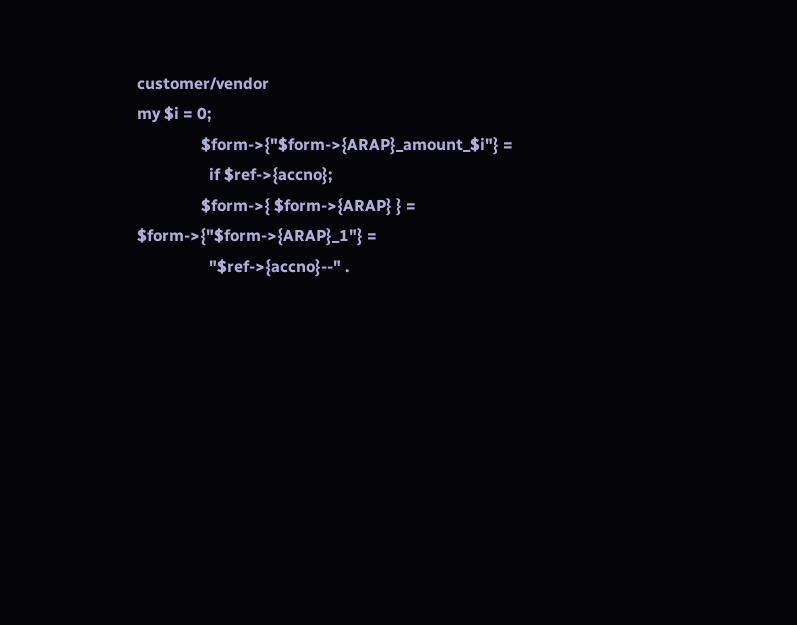customer/vendor
my $i = 0;
                $form->{"$form->{ARAP}_amount_$i"} =
                  if $ref->{accno};
                $form->{ $form->{ARAP} } = $form->{"$form->{ARAP}_1"} =
                  "$ref->{accno}--" .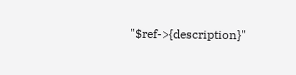"$ref->{description}"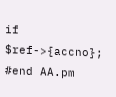if $ref->{accno};
#end AA.pm